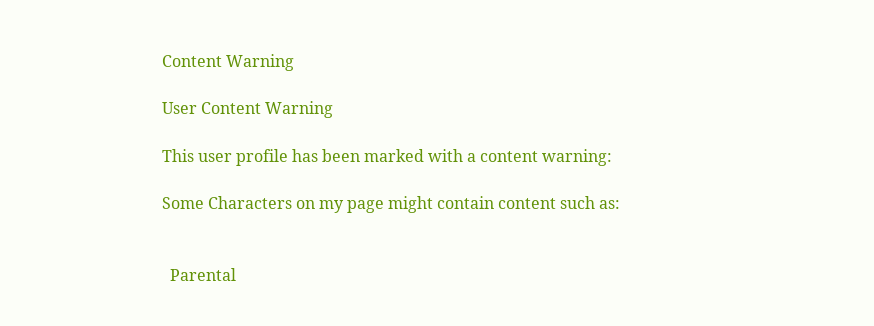Content Warning

User Content Warning

This user profile has been marked with a content warning:

Some Characters on my page might contain content such as:


  Parental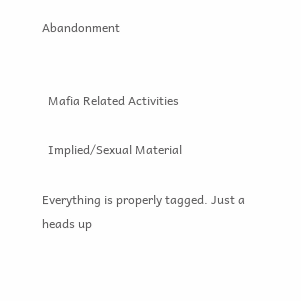Abandonment


  Mafia Related Activities

  Implied/Sexual Material

Everything is properly tagged. Just a heads up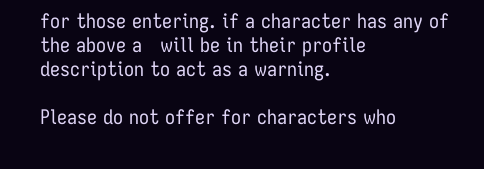for those entering. if a character has any of the above a   will be in their profile description to act as a warning.

Please do not offer for characters who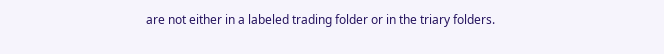are not either in a labeled trading folder or in the triary folders.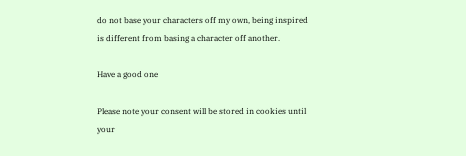do not base your characters off my own, being inspired is different from basing a character off another.

Have a good one

Please note your consent will be stored in cookies until your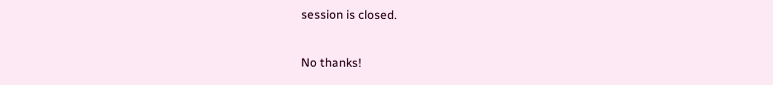session is closed.

No thanks!